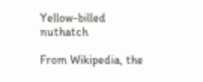Yellow-billed nuthatch

From Wikipedia, the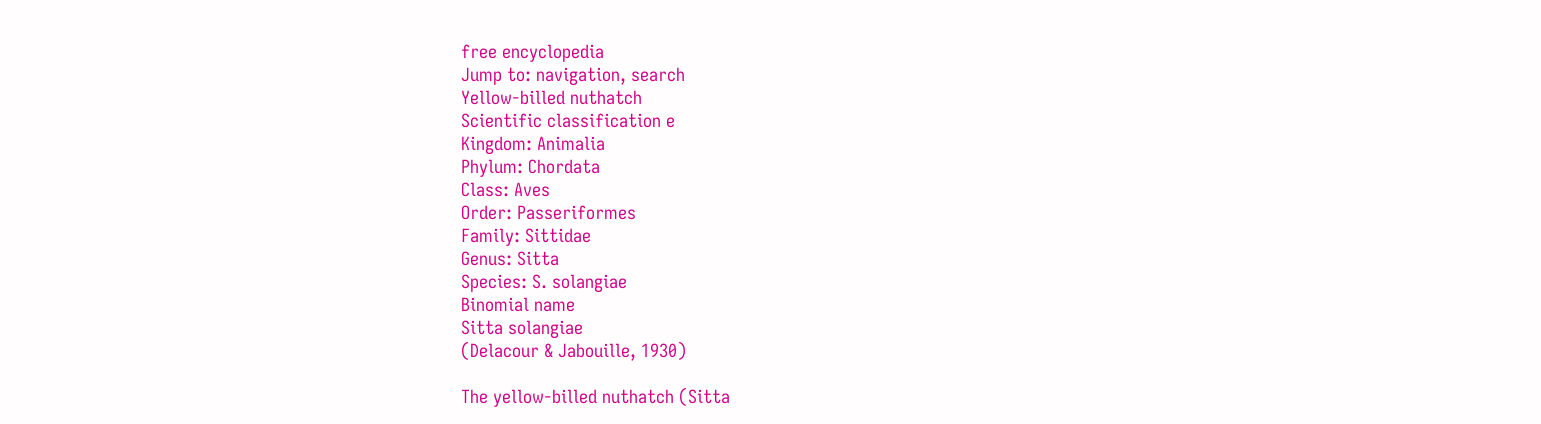free encyclopedia
Jump to: navigation, search
Yellow-billed nuthatch
Scientific classification e
Kingdom: Animalia
Phylum: Chordata
Class: Aves
Order: Passeriformes
Family: Sittidae
Genus: Sitta
Species: S. solangiae
Binomial name
Sitta solangiae
(Delacour & Jabouille, 1930)

The yellow-billed nuthatch (Sitta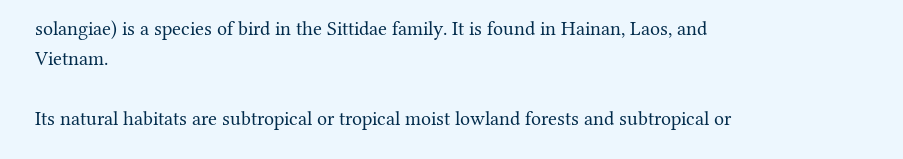solangiae) is a species of bird in the Sittidae family. It is found in Hainan, Laos, and Vietnam.

Its natural habitats are subtropical or tropical moist lowland forests and subtropical or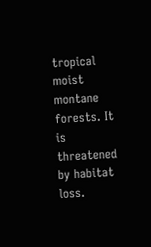tropical moist montane forests. It is threatened by habitat loss.